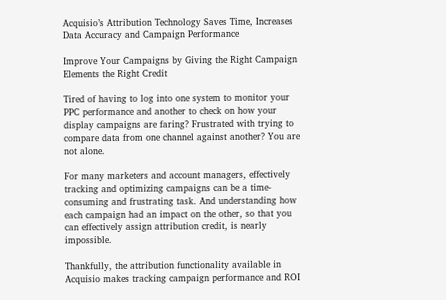Acquisio’s Attribution Technology Saves Time, Increases Data Accuracy and Campaign Performance

Improve Your Campaigns by Giving the Right Campaign Elements the Right Credit

Tired of having to log into one system to monitor your PPC performance and another to check on how your display campaigns are faring? Frustrated with trying to compare data from one channel against another? You are not alone.

For many marketers and account managers, effectively tracking and optimizing campaigns can be a time-consuming and frustrating task. And understanding how each campaign had an impact on the other, so that you can effectively assign attribution credit, is nearly impossible.

Thankfully, the attribution functionality available in Acquisio makes tracking campaign performance and ROI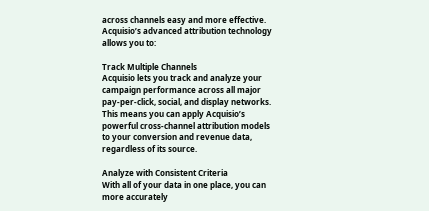across channels easy and more effective. Acquisio’s advanced attribution technology allows you to:

Track Multiple Channels
Acquisio lets you track and analyze your campaign performance across all major pay-per-click, social, and display networks. This means you can apply Acquisio’s powerful cross-channel attribution models to your conversion and revenue data, regardless of its source.

Analyze with Consistent Criteria
With all of your data in one place, you can more accurately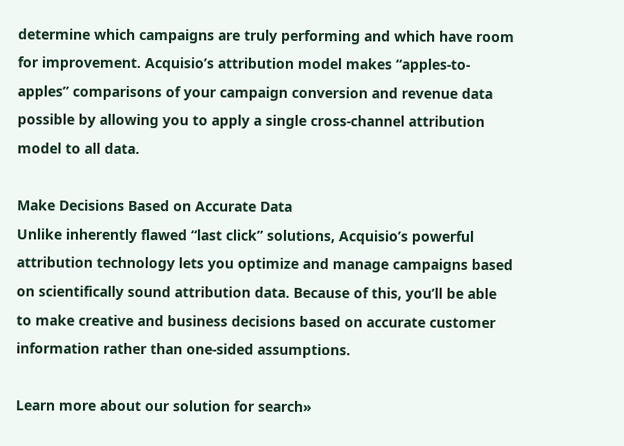determine which campaigns are truly performing and which have room for improvement. Acquisio’s attribution model makes “apples-to-apples” comparisons of your campaign conversion and revenue data possible by allowing you to apply a single cross-channel attribution model to all data.

Make Decisions Based on Accurate Data
Unlike inherently flawed “last click” solutions, Acquisio’s powerful attribution technology lets you optimize and manage campaigns based on scientifically sound attribution data. Because of this, you’ll be able to make creative and business decisions based on accurate customer information rather than one-sided assumptions.

Learn more about our solution for search»